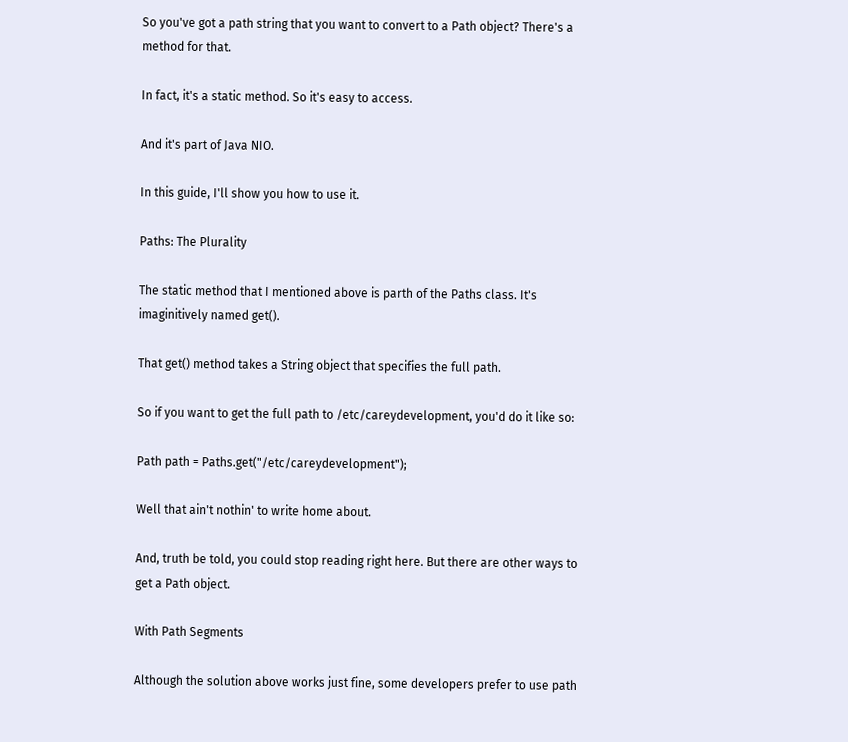So you've got a path string that you want to convert to a Path object? There's a method for that.

In fact, it's a static method. So it's easy to access.

And it's part of Java NIO.

In this guide, I'll show you how to use it.

Paths: The Plurality

The static method that I mentioned above is parth of the Paths class. It's imaginitively named get().

That get() method takes a String object that specifies the full path.

So if you want to get the full path to /etc/careydevelopment, you'd do it like so:

Path path = Paths.get("/etc/careydevelopment");

Well that ain't nothin' to write home about.

And, truth be told, you could stop reading right here. But there are other ways to get a Path object.

With Path Segments

Although the solution above works just fine, some developers prefer to use path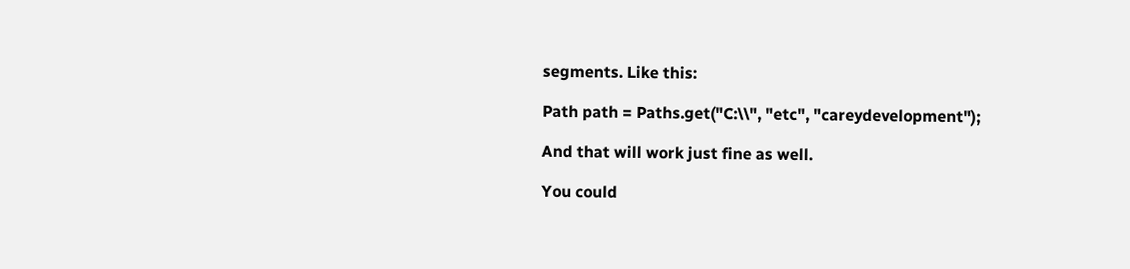segments. Like this:

Path path = Paths.get("C:\\", "etc", "careydevelopment");

And that will work just fine as well.

You could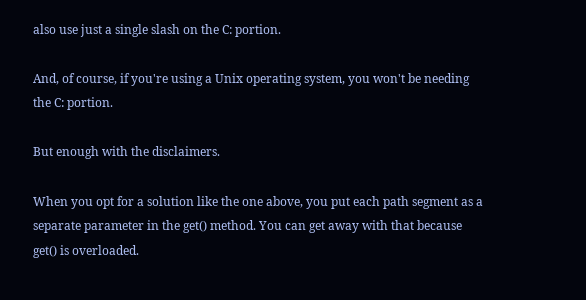also use just a single slash on the C: portion.

And, of course, if you're using a Unix operating system, you won't be needing the C: portion.

But enough with the disclaimers.

When you opt for a solution like the one above, you put each path segment as a separate parameter in the get() method. You can get away with that because get() is overloaded.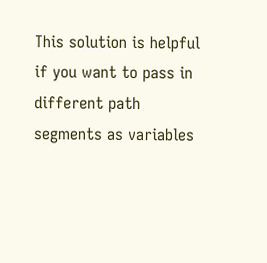This solution is helpful if you want to pass in different path segments as variables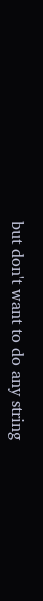but don't want to do any string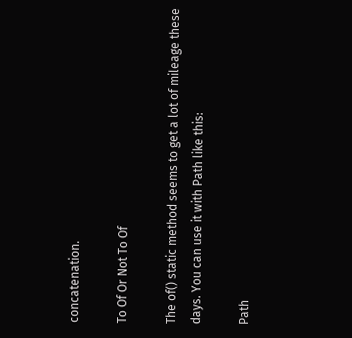concatenation.

To Of Or Not To Of

The of() static method seems to get a lot of mileage these days. You can use it with Path like this:

Path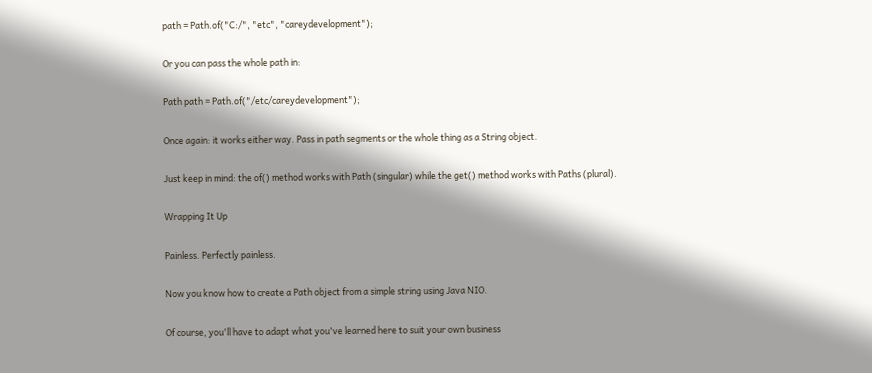path = Path.of("C:/", "etc", "careydevelopment");

Or you can pass the whole path in:

Path path = Path.of("/etc/careydevelopment");

Once again: it works either way. Pass in path segments or the whole thing as a String object.

Just keep in mind: the of() method works with Path (singular) while the get() method works with Paths (plural).

Wrapping It Up

Painless. Perfectly painless.

Now you know how to create a Path object from a simple string using Java NIO.

Of course, you'll have to adapt what you've learned here to suit your own business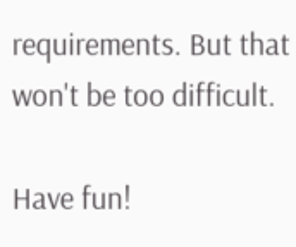requirements. But that won't be too difficult.

Have fun!